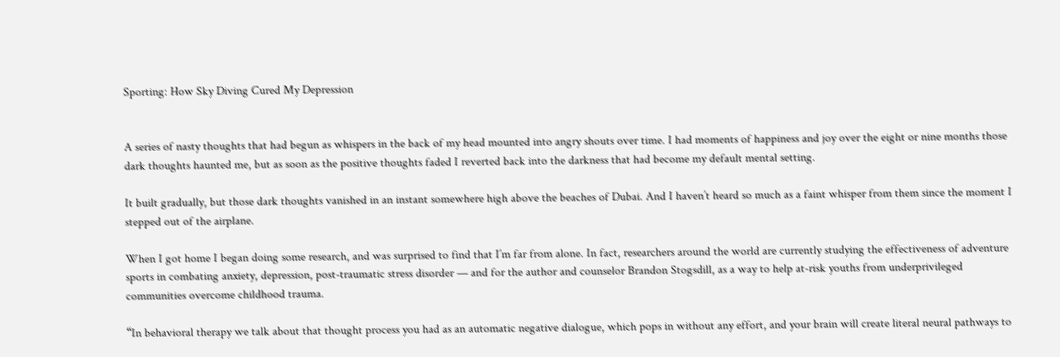Sporting: How Sky Diving Cured My Depression


A series of nasty thoughts that had begun as whispers in the back of my head mounted into angry shouts over time. I had moments of happiness and joy over the eight or nine months those dark thoughts haunted me, but as soon as the positive thoughts faded I reverted back into the darkness that had become my default mental setting.

It built gradually, but those dark thoughts vanished in an instant somewhere high above the beaches of Dubai. And I haven’t heard so much as a faint whisper from them since the moment I stepped out of the airplane.

When I got home I began doing some research, and was surprised to find that I’m far from alone. In fact, researchers around the world are currently studying the effectiveness of adventure sports in combating anxiety, depression, post-traumatic stress disorder — and for the author and counselor Brandon Stogsdill, as a way to help at-risk youths from underprivileged communities overcome childhood trauma.

“In behavioral therapy we talk about that thought process you had as an automatic negative dialogue, which pops in without any effort, and your brain will create literal neural pathways to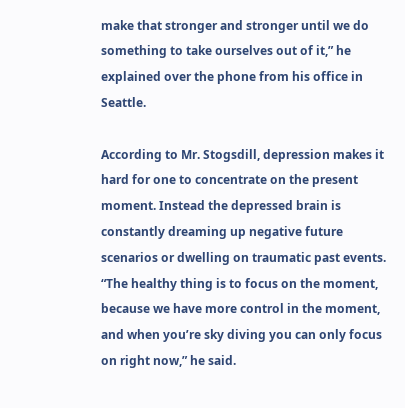make that stronger and stronger until we do something to take ourselves out of it,” he explained over the phone from his office in Seattle.

According to Mr. Stogsdill, depression makes it hard for one to concentrate on the present moment. Instead the depressed brain is constantly dreaming up negative future scenarios or dwelling on traumatic past events. “The healthy thing is to focus on the moment, because we have more control in the moment, and when you’re sky diving you can only focus on right now,” he said.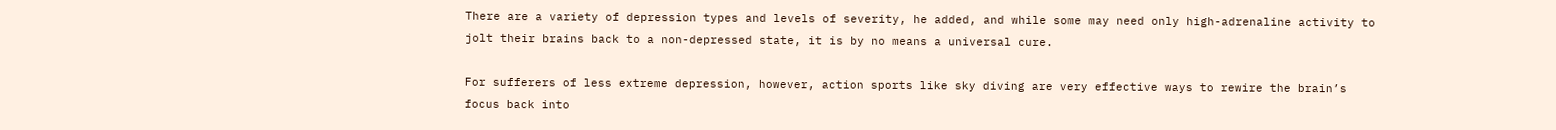There are a variety of depression types and levels of severity, he added, and while some may need only high-adrenaline activity to jolt their brains back to a non-depressed state, it is by no means a universal cure.

For sufferers of less extreme depression, however, action sports like sky diving are very effective ways to rewire the brain’s focus back into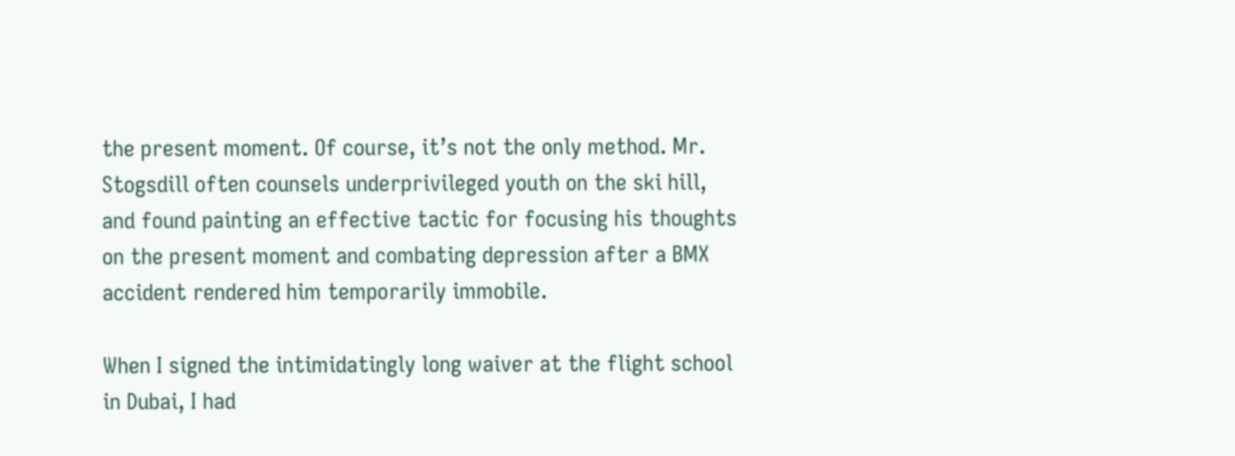the present moment. Of course, it’s not the only method. Mr. Stogsdill often counsels underprivileged youth on the ski hill, and found painting an effective tactic for focusing his thoughts on the present moment and combating depression after a BMX accident rendered him temporarily immobile.

When I signed the intimidatingly long waiver at the flight school in Dubai, I had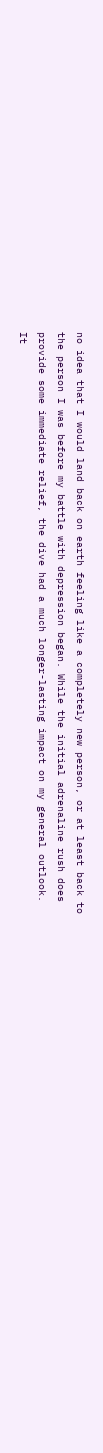no idea that I would land back on earth feeling like a completely new person, or at least back to the person I was before my battle with depression began. While the initial adrenaline rush does provide some immediate relief, the dive had a much longer-lasting impact on my general outlook. It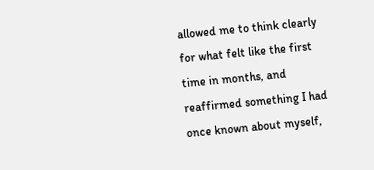allowed me to think clearly for what felt like the first time in months, and reaffirmed something I had once known about myself,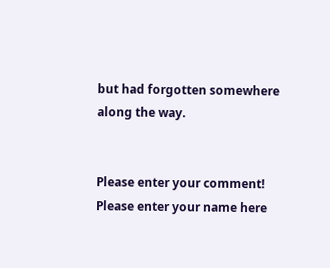but had forgotten somewhere along the way.


Please enter your comment!
Please enter your name here